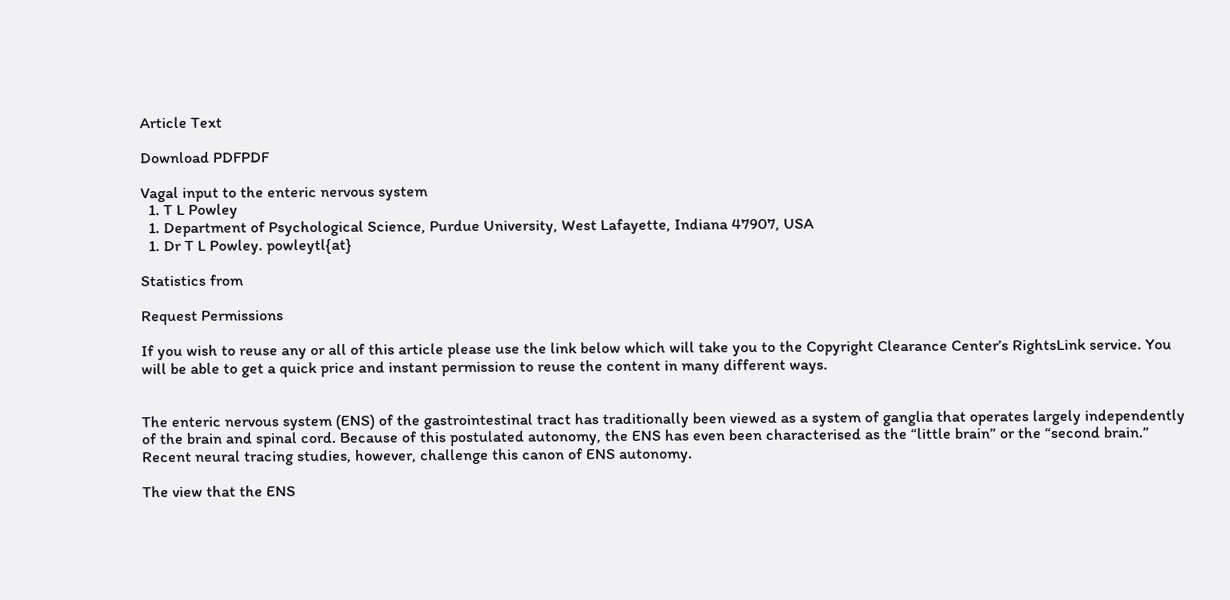Article Text

Download PDFPDF

Vagal input to the enteric nervous system
  1. T L Powley
  1. Department of Psychological Science, Purdue University, West Lafayette, Indiana 47907, USA
  1. Dr T L Powley. powleytl{at}

Statistics from

Request Permissions

If you wish to reuse any or all of this article please use the link below which will take you to the Copyright Clearance Center’s RightsLink service. You will be able to get a quick price and instant permission to reuse the content in many different ways.


The enteric nervous system (ENS) of the gastrointestinal tract has traditionally been viewed as a system of ganglia that operates largely independently of the brain and spinal cord. Because of this postulated autonomy, the ENS has even been characterised as the “little brain” or the “second brain.” Recent neural tracing studies, however, challenge this canon of ENS autonomy.

The view that the ENS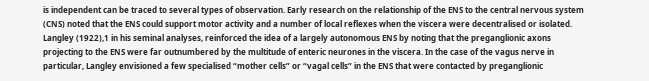is independent can be traced to several types of observation. Early research on the relationship of the ENS to the central nervous system (CNS) noted that the ENS could support motor activity and a number of local reflexes when the viscera were decentralised or isolated. Langley (1922),1 in his seminal analyses, reinforced the idea of a largely autonomous ENS by noting that the preganglionic axons projecting to the ENS were far outnumbered by the multitude of enteric neurones in the viscera. In the case of the vagus nerve in particular, Langley envisioned a few specialised “mother cells” or “vagal cells” in the ENS that were contacted by preganglionic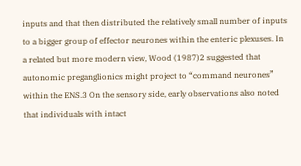inputs and that then distributed the relatively small number of inputs to a bigger group of effector neurones within the enteric plexuses. In a related but more modern view, Wood (1987)2 suggested that autonomic preganglionics might project to “command neurones” within the ENS.3 On the sensory side, early observations also noted that individuals with intact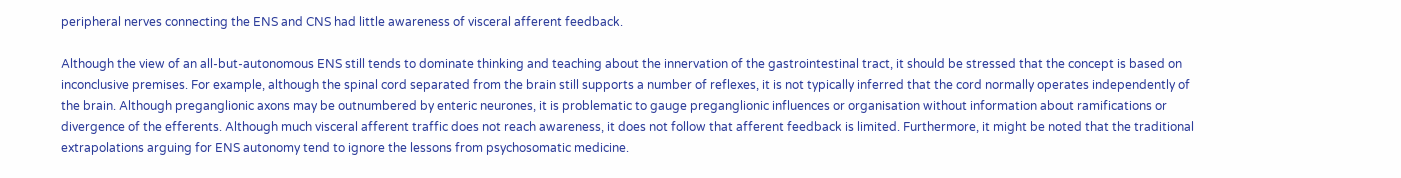peripheral nerves connecting the ENS and CNS had little awareness of visceral afferent feedback.

Although the view of an all-but-autonomous ENS still tends to dominate thinking and teaching about the innervation of the gastrointestinal tract, it should be stressed that the concept is based on inconclusive premises. For example, although the spinal cord separated from the brain still supports a number of reflexes, it is not typically inferred that the cord normally operates independently of the brain. Although preganglionic axons may be outnumbered by enteric neurones, it is problematic to gauge preganglionic influences or organisation without information about ramifications or divergence of the efferents. Although much visceral afferent traffic does not reach awareness, it does not follow that afferent feedback is limited. Furthermore, it might be noted that the traditional extrapolations arguing for ENS autonomy tend to ignore the lessons from psychosomatic medicine.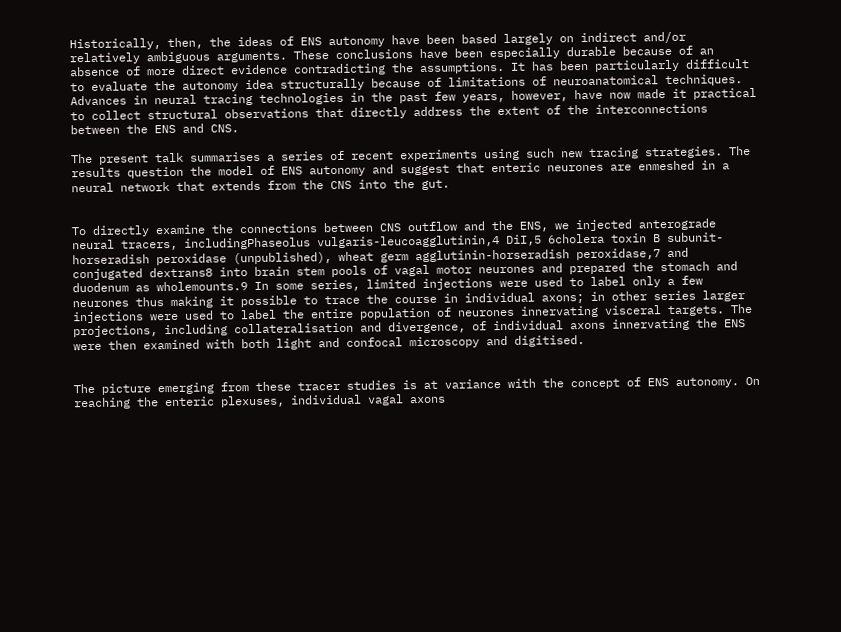Historically, then, the ideas of ENS autonomy have been based largely on indirect and/or relatively ambiguous arguments. These conclusions have been especially durable because of an absence of more direct evidence contradicting the assumptions. It has been particularly difficult to evaluate the autonomy idea structurally because of limitations of neuroanatomical techniques. Advances in neural tracing technologies in the past few years, however, have now made it practical to collect structural observations that directly address the extent of the interconnections between the ENS and CNS.

The present talk summarises a series of recent experiments using such new tracing strategies. The results question the model of ENS autonomy and suggest that enteric neurones are enmeshed in a neural network that extends from the CNS into the gut.


To directly examine the connections between CNS outflow and the ENS, we injected anterograde neural tracers, includingPhaseolus vulgaris-leucoagglutinin,4 DiI,5 6cholera toxin B subunit-horseradish peroxidase (unpublished), wheat germ agglutinin-horseradish peroxidase,7 and conjugated dextrans8 into brain stem pools of vagal motor neurones and prepared the stomach and duodenum as wholemounts.9 In some series, limited injections were used to label only a few neurones thus making it possible to trace the course in individual axons; in other series larger injections were used to label the entire population of neurones innervating visceral targets. The projections, including collateralisation and divergence, of individual axons innervating the ENS were then examined with both light and confocal microscopy and digitised.


The picture emerging from these tracer studies is at variance with the concept of ENS autonomy. On reaching the enteric plexuses, individual vagal axons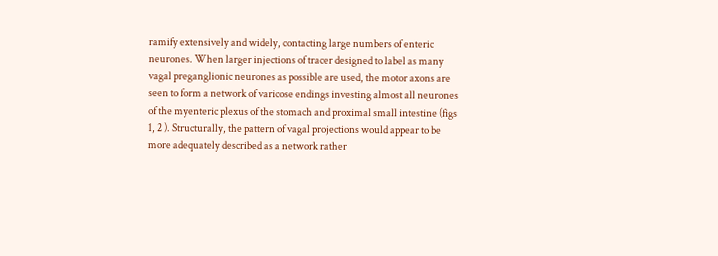ramify extensively and widely, contacting large numbers of enteric neurones. When larger injections of tracer designed to label as many vagal preganglionic neurones as possible are used, the motor axons are seen to form a network of varicose endings investing almost all neurones of the myenteric plexus of the stomach and proximal small intestine (figs 1, 2 ). Structurally, the pattern of vagal projections would appear to be more adequately described as a network rather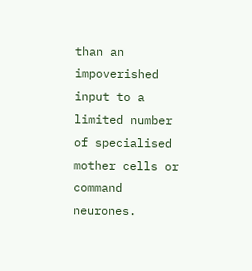than an impoverished input to a limited number of specialised mother cells or command neurones.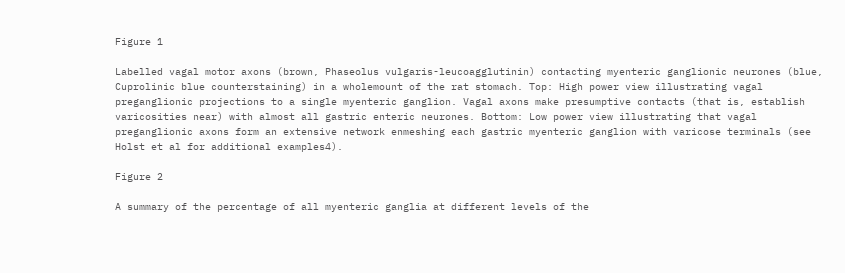Figure 1

Labelled vagal motor axons (brown, Phaseolus vulgaris-leucoagglutinin) contacting myenteric ganglionic neurones (blue, Cuprolinic blue counterstaining) in a wholemount of the rat stomach. Top: High power view illustrating vagal preganglionic projections to a single myenteric ganglion. Vagal axons make presumptive contacts (that is, establish varicosities near) with almost all gastric enteric neurones. Bottom: Low power view illustrating that vagal preganglionic axons form an extensive network enmeshing each gastric myenteric ganglion with varicose terminals (see Holst et al for additional examples4).

Figure 2

A summary of the percentage of all myenteric ganglia at different levels of the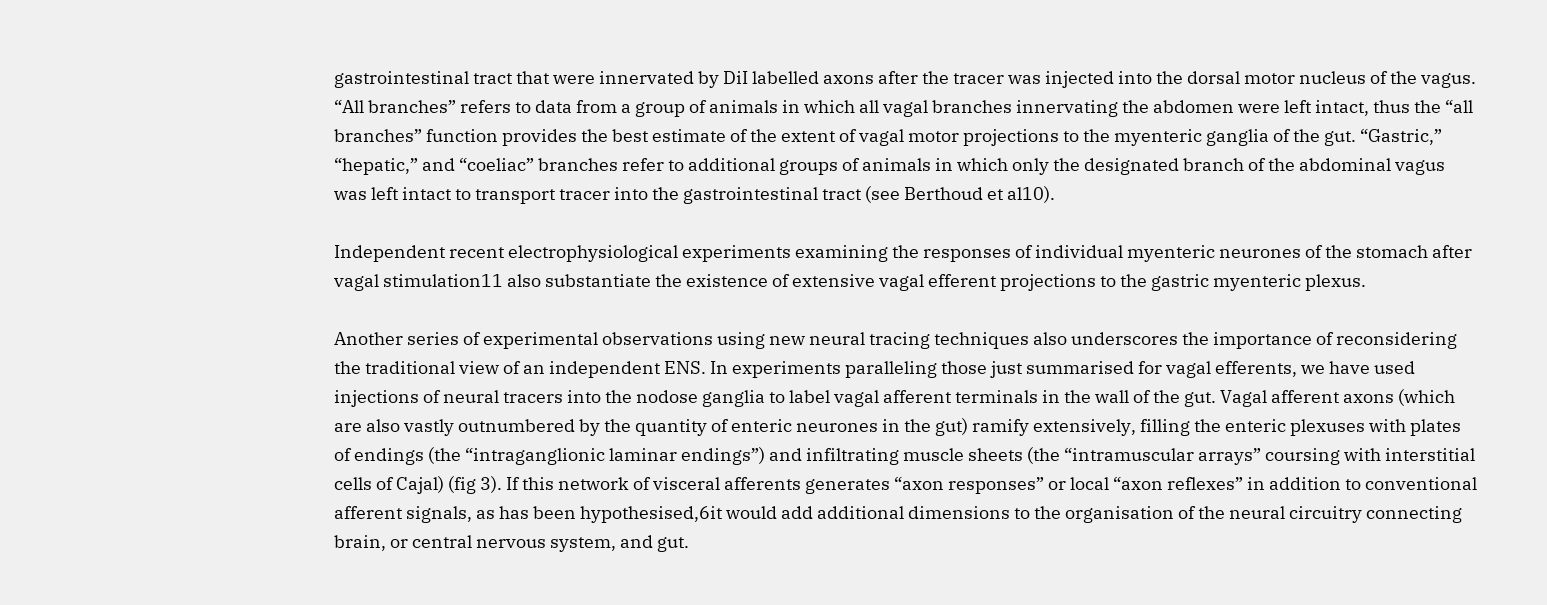gastrointestinal tract that were innervated by DiI labelled axons after the tracer was injected into the dorsal motor nucleus of the vagus. “All branches” refers to data from a group of animals in which all vagal branches innervating the abdomen were left intact, thus the “all branches” function provides the best estimate of the extent of vagal motor projections to the myenteric ganglia of the gut. “Gastric,” “hepatic,” and “coeliac” branches refer to additional groups of animals in which only the designated branch of the abdominal vagus was left intact to transport tracer into the gastrointestinal tract (see Berthoud et al10).

Independent recent electrophysiological experiments examining the responses of individual myenteric neurones of the stomach after vagal stimulation11 also substantiate the existence of extensive vagal efferent projections to the gastric myenteric plexus.

Another series of experimental observations using new neural tracing techniques also underscores the importance of reconsidering the traditional view of an independent ENS. In experiments paralleling those just summarised for vagal efferents, we have used injections of neural tracers into the nodose ganglia to label vagal afferent terminals in the wall of the gut. Vagal afferent axons (which are also vastly outnumbered by the quantity of enteric neurones in the gut) ramify extensively, filling the enteric plexuses with plates of endings (the “intraganglionic laminar endings”) and infiltrating muscle sheets (the “intramuscular arrays” coursing with interstitial cells of Cajal) (fig 3). If this network of visceral afferents generates “axon responses” or local “axon reflexes” in addition to conventional afferent signals, as has been hypothesised,6it would add additional dimensions to the organisation of the neural circuitry connecting brain, or central nervous system, and gut.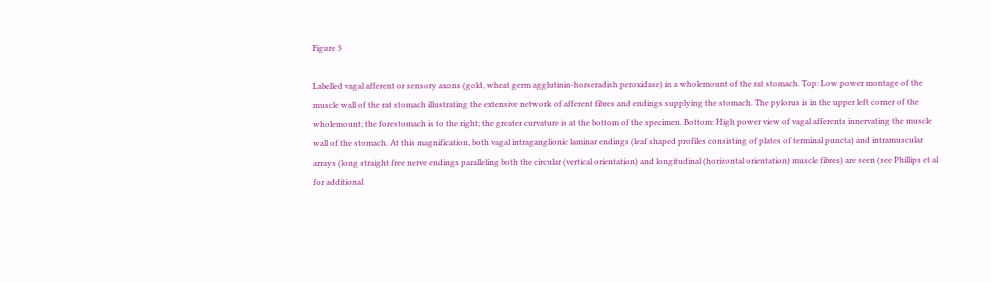Figure 3

Labelled vagal afferent or sensory axons (gold, wheat germ agglutinin-horseradish peroxidase) in a wholemount of the rat stomach. Top: Low power montage of the muscle wall of the rat stomach illustrating the extensive network of afferent fibres and endings supplying the stomach. The pylorus is in the upper left corner of the wholemount; the forestomach is to the right; the greater curvature is at the bottom of the specimen. Bottom: High power view of vagal afferents innervating the muscle wall of the stomach. At this magnification, both vagal intraganglionic laminar endings (leaf shaped profiles consisting of plates of terminal puncta) and intramuscular arrays (long straight free nerve endings paralleling both the circular (vertical orientation) and longitudinal (horizontal orientation) muscle fibres) are seen (see Phillips et al for additional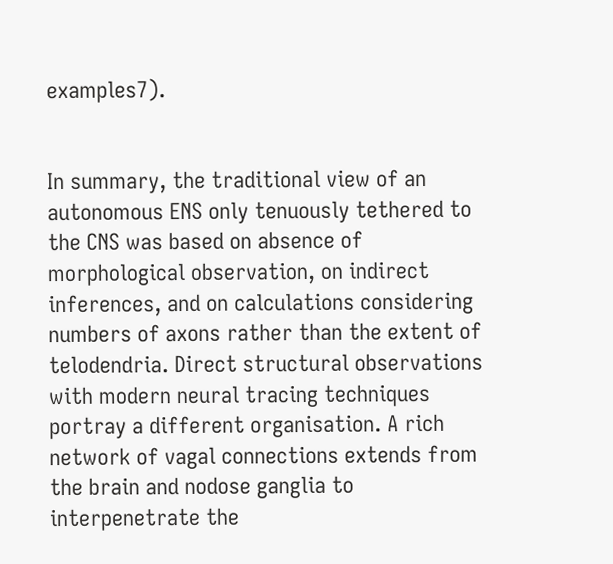examples7).


In summary, the traditional view of an autonomous ENS only tenuously tethered to the CNS was based on absence of morphological observation, on indirect inferences, and on calculations considering numbers of axons rather than the extent of telodendria. Direct structural observations with modern neural tracing techniques portray a different organisation. A rich network of vagal connections extends from the brain and nodose ganglia to interpenetrate the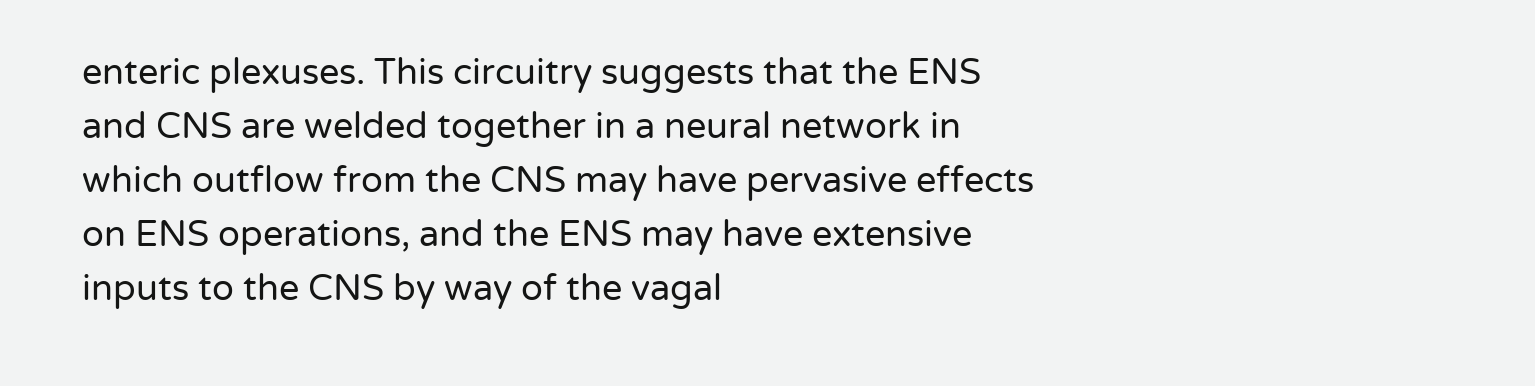enteric plexuses. This circuitry suggests that the ENS and CNS are welded together in a neural network in which outflow from the CNS may have pervasive effects on ENS operations, and the ENS may have extensive inputs to the CNS by way of the vagal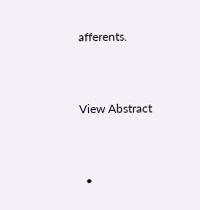afferents.


View Abstract


  •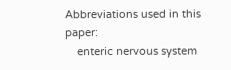Abbreviations used in this paper:
    enteric nervous system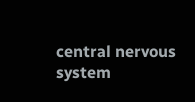central nervous system